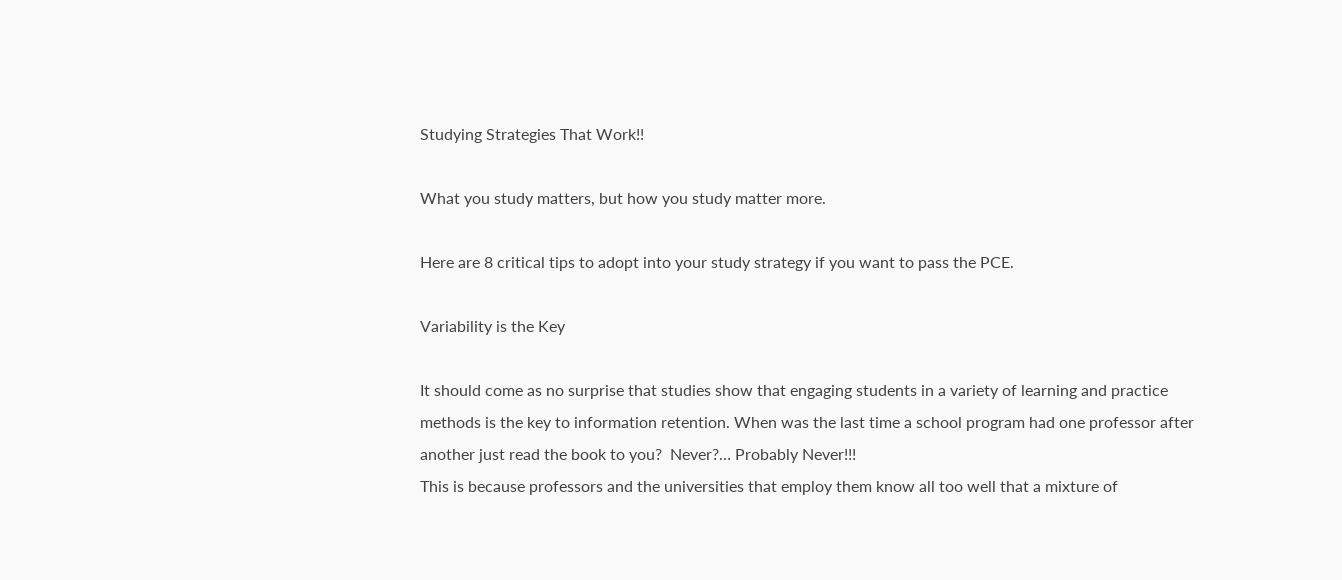Studying Strategies That Work!!

What you study matters, but how you study matter more.

Here are 8 critical tips to adopt into your study strategy if you want to pass the PCE.

Variability is the Key

It should come as no surprise that studies show that engaging students in a variety of learning and practice methods is the key to information retention. When was the last time a school program had one professor after another just read the book to you?  Never?… Probably Never!!!
This is because professors and the universities that employ them know all too well that a mixture of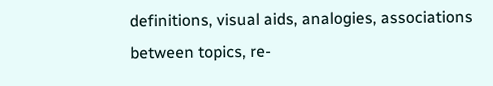definitions, visual aids, analogies, associations between topics, re-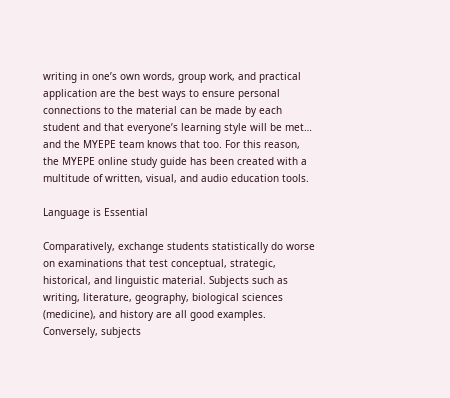writing in one’s own words, group work, and practical application are the best ways to ensure personal connections to the material can be made by each student and that everyone’s learning style will be met… and the MYEPE team knows that too. For this reason, the MYEPE online study guide has been created with a multitude of written, visual, and audio education tools.

Language is Essential

Comparatively, exchange students statistically do worse on examinations that test conceptual, strategic, historical, and linguistic material. Subjects such as writing, literature, geography, biological sciences (medicine), and history are all good examples.  Conversely, subjects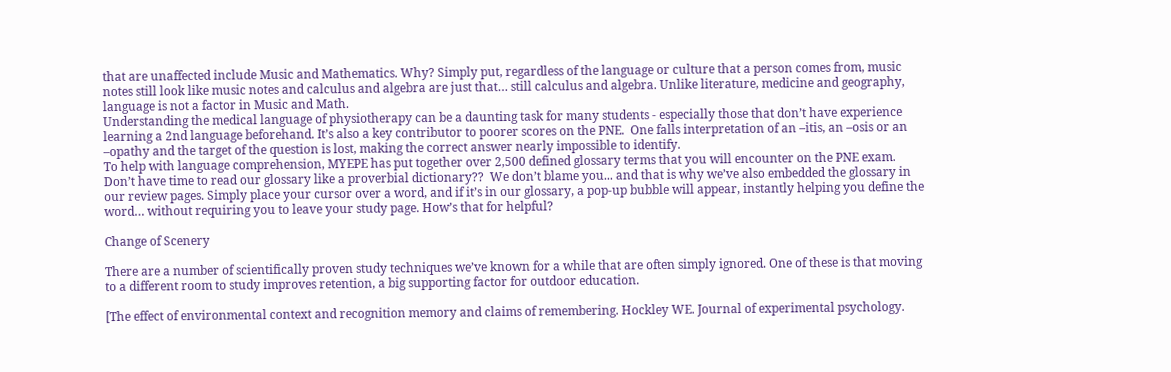that are unaffected include Music and Mathematics. Why? Simply put, regardless of the language or culture that a person comes from, music notes still look like music notes and calculus and algebra are just that… still calculus and algebra. Unlike literature, medicine and geography, language is not a factor in Music and Math.
Understanding the medical language of physiotherapy can be a daunting task for many students - especially those that don’t have experience learning a 2nd language beforehand. It’s also a key contributor to poorer scores on the PNE.  One falls interpretation of an –itis, an –osis or an –opathy and the target of the question is lost, making the correct answer nearly impossible to identify.
To help with language comprehension, MYEPE has put together over 2,500 defined glossary terms that you will encounter on the PNE exam.  Don’t have time to read our glossary like a proverbial dictionary??  We don’t blame you... and that is why we’ve also embedded the glossary in our review pages. Simply place your cursor over a word, and if it’s in our glossary, a pop-up bubble will appear, instantly helping you define the word… without requiring you to leave your study page. How’s that for helpful?

Change of Scenery

There are a number of scientifically proven study techniques we’ve known for a while that are often simply ignored. One of these is that moving to a different room to study improves retention, a big supporting factor for outdoor education.

[The effect of environmental context and recognition memory and claims of remembering. Hockley WE. Journal of experimental psychology.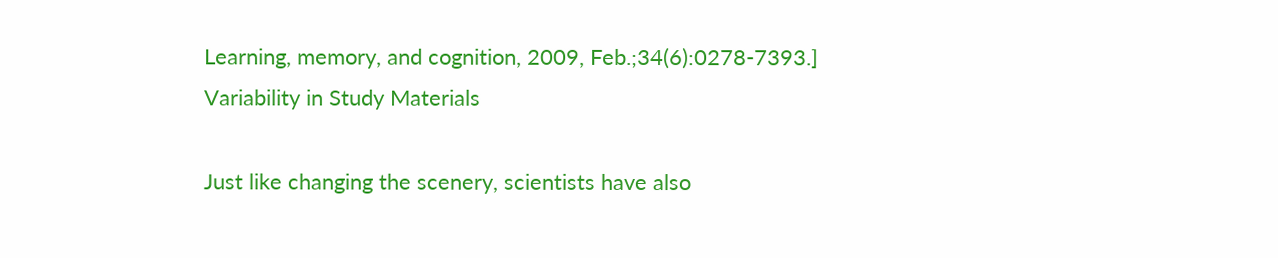Learning, memory, and cognition, 2009, Feb.;34(6):0278-7393.]
Variability in Study Materials

Just like changing the scenery, scientists have also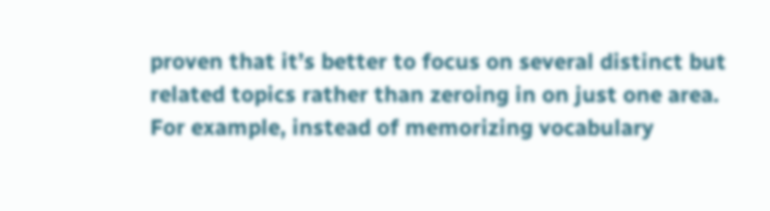proven that it’s better to focus on several distinct but related topics rather than zeroing in on just one area. For example, instead of memorizing vocabulary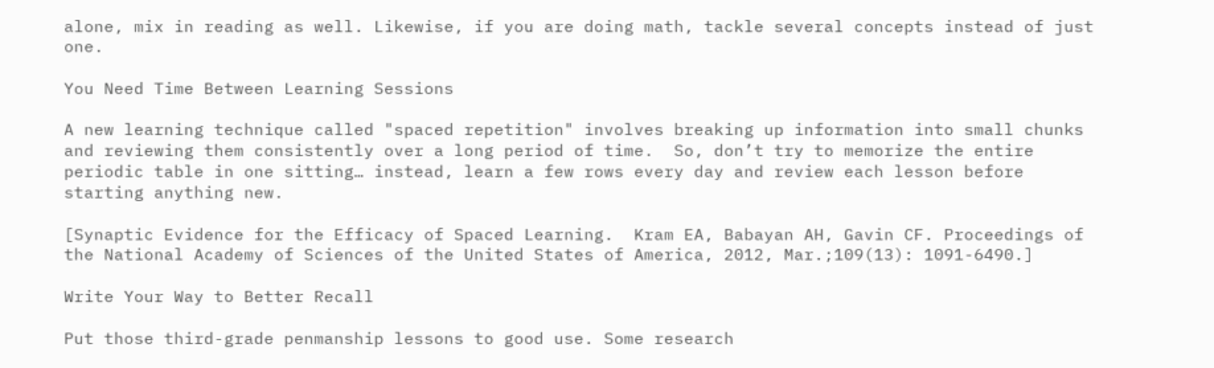alone, mix in reading as well. Likewise, if you are doing math, tackle several concepts instead of just one.

You Need Time Between Learning Sessions

A new learning technique called "spaced repetition" involves breaking up information into small chunks and reviewing them consistently over a long period of time.  So, don’t try to memorize the entire periodic table in one sitting… instead, learn a few rows every day and review each lesson before starting anything new.

[Synaptic Evidence for the Efficacy of Spaced Learning.  Kram EA, Babayan AH, Gavin CF. Proceedings of the National Academy of Sciences of the United States of America, 2012, Mar.;109(13): 1091-6490.]

Write Your Way to Better Recall

Put those third-grade penmanship lessons to good use. Some research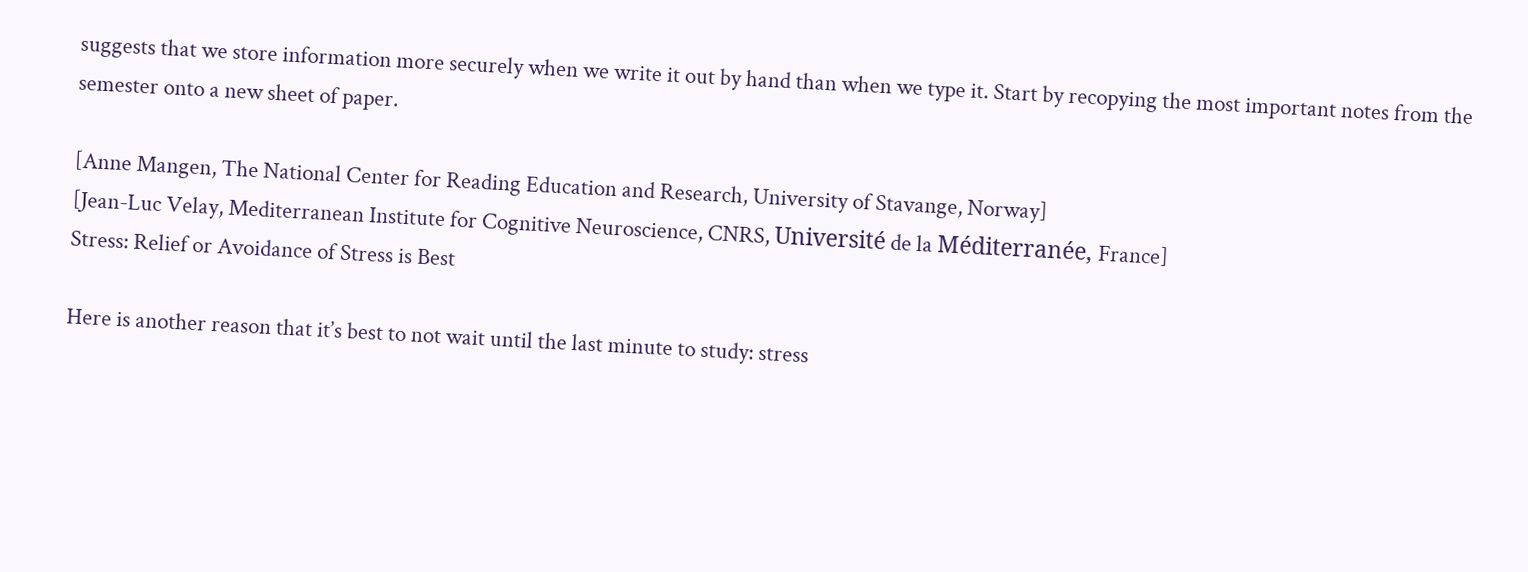suggests that we store information more securely when we write it out by hand than when we type it. Start by recopying the most important notes from the semester onto a new sheet of paper.

[Anne Mangen, The National Center for Reading Education and Research, University of Stavange, Norway]
[Jean-Luc Velay, Mediterranean Institute for Cognitive Neuroscience, CNRS, Université de la Méditerranée, France]
Stress: Relief or Avoidance of Stress is Best

Here is another reason that it’s best to not wait until the last minute to study: stress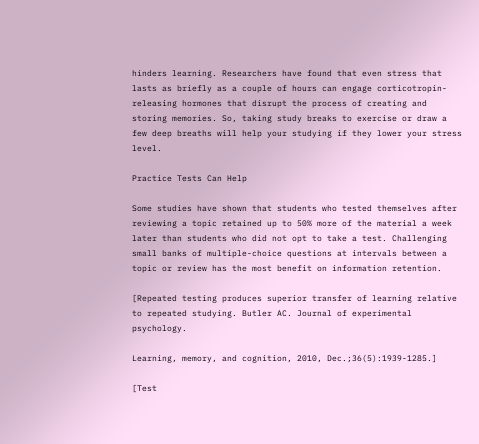hinders learning. Researchers have found that even stress that lasts as briefly as a couple of hours can engage corticotropin-releasing hormones that disrupt the process of creating and storing memories. So, taking study breaks to exercise or draw a few deep breaths will help your studying if they lower your stress level.

Practice Tests Can Help

Some studies have shown that students who tested themselves after reviewing a topic retained up to 50% more of the material a week later than students who did not opt to take a test. Challenging small banks of multiple-choice questions at intervals between a topic or review has the most benefit on information retention.

[Repeated testing produces superior transfer of learning relative to repeated studying. Butler AC. Journal of experimental psychology.

Learning, memory, and cognition, 2010, Dec.;36(5):1939-1285.]

[Test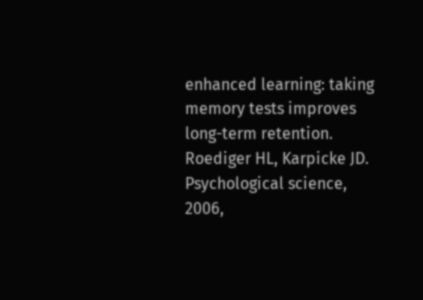enhanced learning: taking memory tests improves long-term retention.  Roediger HL, Karpicke JD. Psychological science, 2006,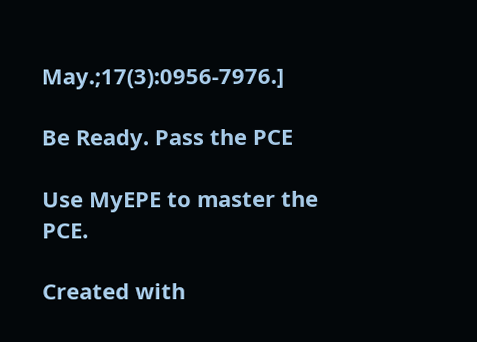May.;17(3):0956-7976.]

Be Ready. Pass the PCE

Use MyEPE to master the PCE.

Created with